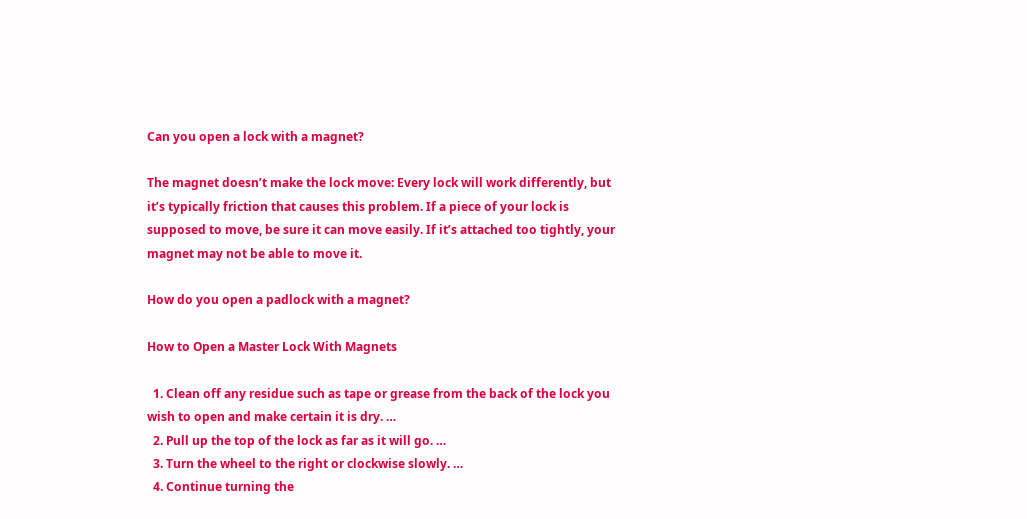Can you open a lock with a magnet?

The magnet doesn’t make the lock move: Every lock will work differently, but it’s typically friction that causes this problem. If a piece of your lock is supposed to move, be sure it can move easily. If it’s attached too tightly, your magnet may not be able to move it.

How do you open a padlock with a magnet?

How to Open a Master Lock With Magnets

  1. Clean off any residue such as tape or grease from the back of the lock you wish to open and make certain it is dry. …
  2. Pull up the top of the lock as far as it will go. …
  3. Turn the wheel to the right or clockwise slowly. …
  4. Continue turning the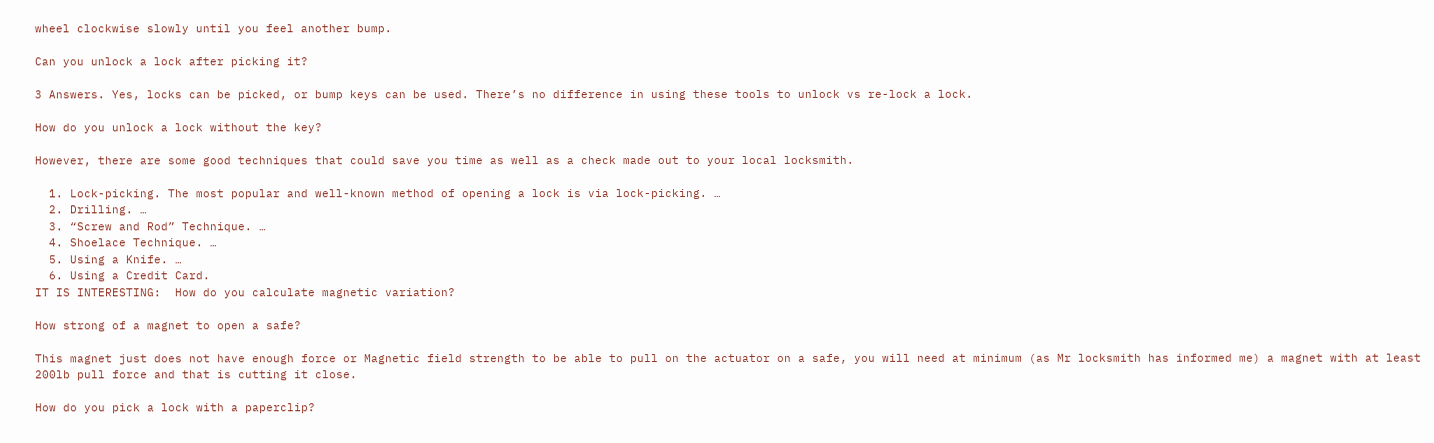wheel clockwise slowly until you feel another bump.

Can you unlock a lock after picking it?

3 Answers. Yes, locks can be picked, or bump keys can be used. There’s no difference in using these tools to unlock vs re-lock a lock.

How do you unlock a lock without the key?

However, there are some good techniques that could save you time as well as a check made out to your local locksmith.

  1. Lock-picking. The most popular and well-known method of opening a lock is via lock-picking. …
  2. Drilling. …
  3. “Screw and Rod” Technique. …
  4. Shoelace Technique. …
  5. Using a Knife. …
  6. Using a Credit Card.
IT IS INTERESTING:  How do you calculate magnetic variation?

How strong of a magnet to open a safe?

This magnet just does not have enough force or Magnetic field strength to be able to pull on the actuator on a safe, you will need at minimum (as Mr locksmith has informed me) a magnet with at least 200lb pull force and that is cutting it close.

How do you pick a lock with a paperclip?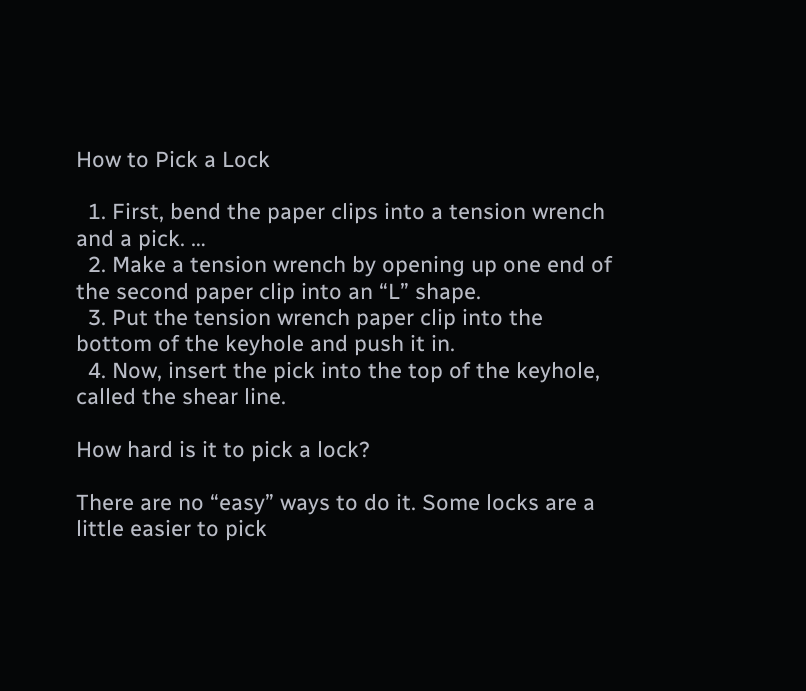How to Pick a Lock

  1. First, bend the paper clips into a tension wrench and a pick. …
  2. Make a tension wrench by opening up one end of the second paper clip into an “L” shape.
  3. Put the tension wrench paper clip into the bottom of the keyhole and push it in.
  4. Now, insert the pick into the top of the keyhole, called the shear line.

How hard is it to pick a lock?

There are no “easy” ways to do it. Some locks are a little easier to pick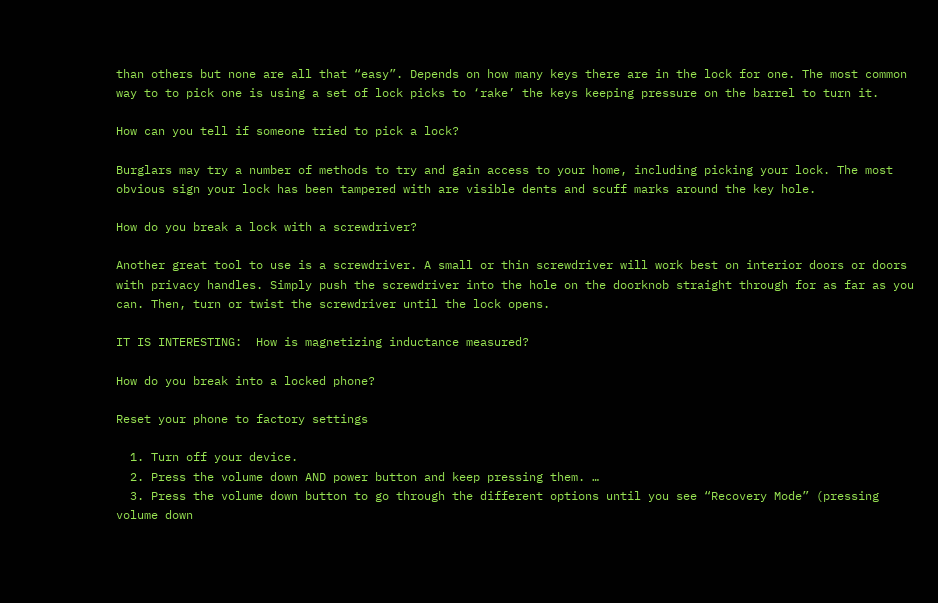than others but none are all that “easy”. Depends on how many keys there are in the lock for one. The most common way to to pick one is using a set of lock picks to ‘rake’ the keys keeping pressure on the barrel to turn it.

How can you tell if someone tried to pick a lock?

Burglars may try a number of methods to try and gain access to your home, including picking your lock. The most obvious sign your lock has been tampered with are visible dents and scuff marks around the key hole.

How do you break a lock with a screwdriver?

Another great tool to use is a screwdriver. A small or thin screwdriver will work best on interior doors or doors with privacy handles. Simply push the screwdriver into the hole on the doorknob straight through for as far as you can. Then, turn or twist the screwdriver until the lock opens.

IT IS INTERESTING:  How is magnetizing inductance measured?

How do you break into a locked phone?

Reset your phone to factory settings

  1. Turn off your device.
  2. Press the volume down AND power button and keep pressing them. …
  3. Press the volume down button to go through the different options until you see “Recovery Mode” (pressing volume down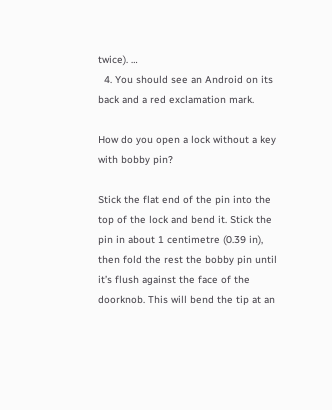twice). …
  4. You should see an Android on its back and a red exclamation mark.

How do you open a lock without a key with bobby pin?

Stick the flat end of the pin into the top of the lock and bend it. Stick the pin in about 1 centimetre (0.39 in), then fold the rest the bobby pin until it’s flush against the face of the doorknob. This will bend the tip at an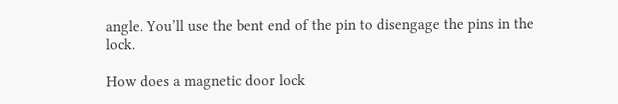angle. You’ll use the bent end of the pin to disengage the pins in the lock.

How does a magnetic door lock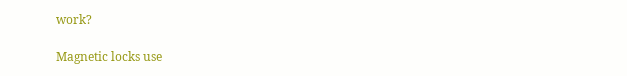work?

Magnetic locks use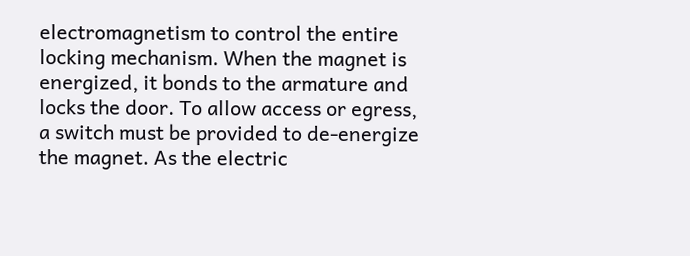electromagnetism to control the entire locking mechanism. When the magnet is energized, it bonds to the armature and locks the door. To allow access or egress, a switch must be provided to de-energize the magnet. As the electric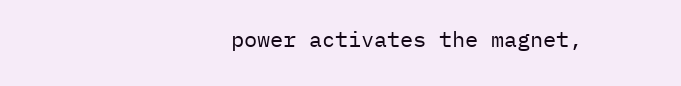power activates the magnet,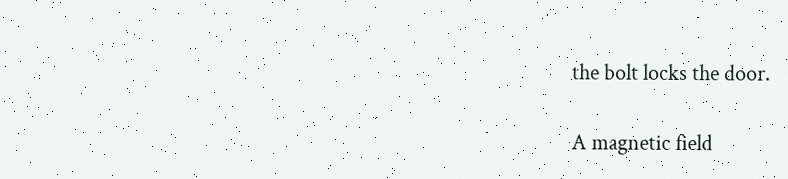the bolt locks the door.

A magnetic field